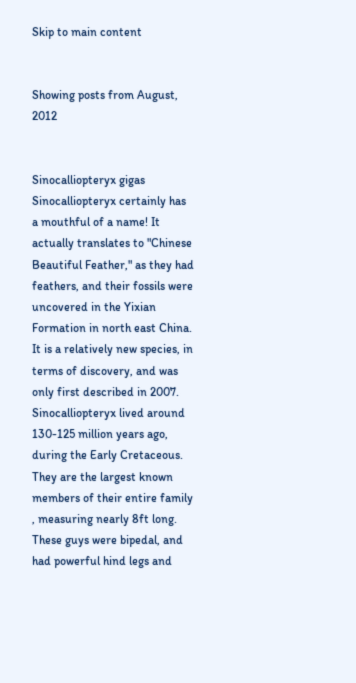Skip to main content


Showing posts from August, 2012


Sinocalliopteryx gigas Sinocalliopteryx certainly has a mouthful of a name! It actually translates to "Chinese Beautiful Feather," as they had feathers, and their fossils were uncovered in the Yixian Formation in north east China. It is a relatively new species, in terms of discovery, and was only first described in 2007. Sinocalliopteryx lived around 130-125 million years ago, during the Early Cretaceous. They are the largest known members of their entire family , measuring nearly 8ft long. These guys were bipedal, and had powerful hind legs and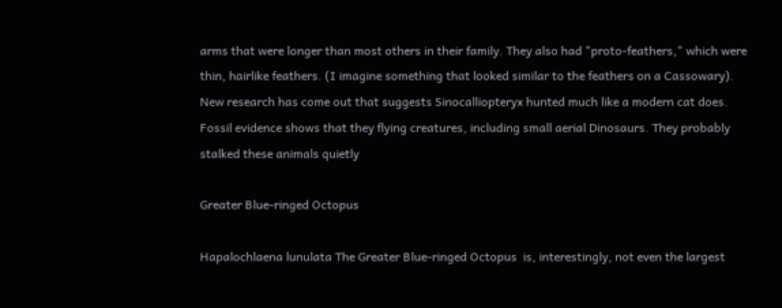arms that were longer than most others in their family. They also had "proto-feathers," which were thin, hairlike feathers. (I imagine something that looked similar to the feathers on a Cassowary). New research has come out that suggests Sinocalliopteryx hunted much like a modern cat does. Fossil evidence shows that they flying creatures, including small aerial Dinosaurs. They probably stalked these animals quietly

Greater Blue-ringed Octopus

Hapalochlaena lunulata The Greater Blue-ringed Octopus  is, interestingly, not even the largest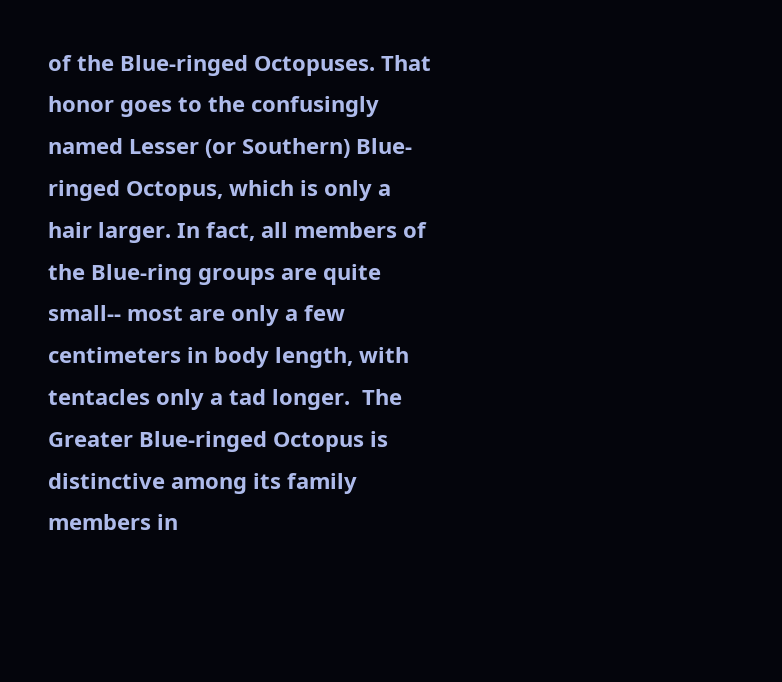of the Blue-ringed Octopuses. That honor goes to the confusingly named Lesser (or Southern) Blue-ringed Octopus, which is only a hair larger. In fact, all members of the Blue-ring groups are quite small-- most are only a few centimeters in body length, with tentacles only a tad longer.  The Greater Blue-ringed Octopus is distinctive among its family members in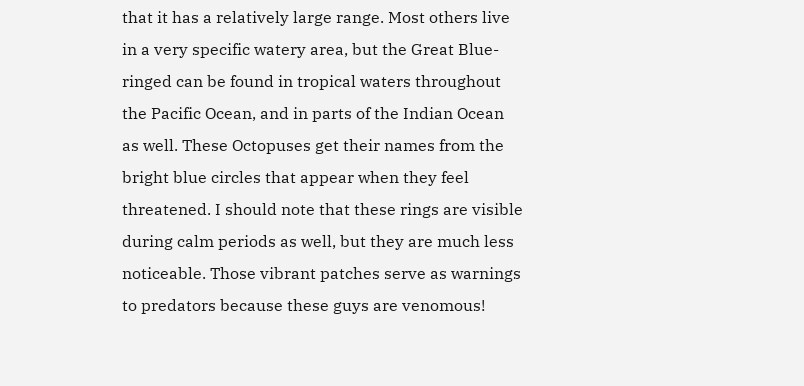that it has a relatively large range. Most others live in a very specific watery area, but the Great Blue-ringed can be found in tropical waters throughout the Pacific Ocean, and in parts of the Indian Ocean as well. These Octopuses get their names from the bright blue circles that appear when they feel threatened. I should note that these rings are visible during calm periods as well, but they are much less noticeable. Those vibrant patches serve as warnings to predators because these guys are venomous!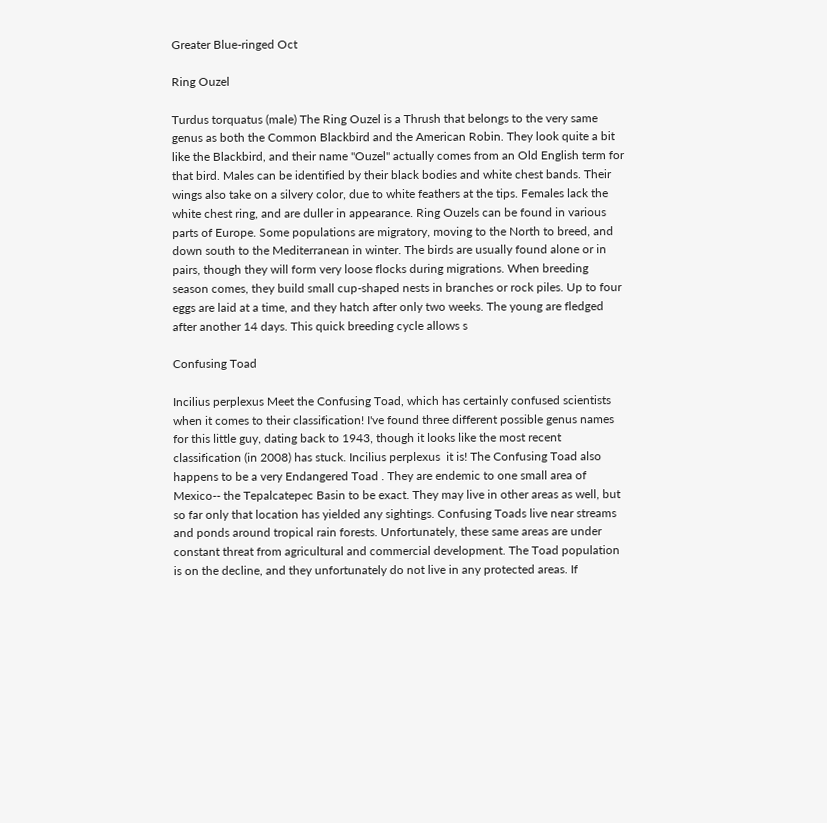Greater Blue-ringed Oct

Ring Ouzel

Turdus torquatus (male) The Ring Ouzel is a Thrush that belongs to the very same genus as both the Common Blackbird and the American Robin. They look quite a bit like the Blackbird, and their name "Ouzel" actually comes from an Old English term for that bird. Males can be identified by their black bodies and white chest bands. Their wings also take on a silvery color, due to white feathers at the tips. Females lack the white chest ring, and are duller in appearance. Ring Ouzels can be found in various parts of Europe. Some populations are migratory, moving to the North to breed, and down south to the Mediterranean in winter. The birds are usually found alone or in pairs, though they will form very loose flocks during migrations. When breeding season comes, they build small cup-shaped nests in branches or rock piles. Up to four eggs are laid at a time, and they hatch after only two weeks. The young are fledged after another 14 days. This quick breeding cycle allows s

Confusing Toad

Incilius perplexus Meet the Confusing Toad, which has certainly confused scientists when it comes to their classification! I've found three different possible genus names for this little guy, dating back to 1943, though it looks like the most recent classification (in 2008) has stuck. Incilius perplexus  it is! The Confusing Toad also happens to be a very Endangered Toad . They are endemic to one small area of Mexico-- the Tepalcatepec Basin to be exact. They may live in other areas as well, but so far only that location has yielded any sightings. Confusing Toads live near streams and ponds around tropical rain forests. Unfortunately, these same areas are under constant threat from agricultural and commercial development. The Toad population is on the decline, and they unfortunately do not live in any protected areas. If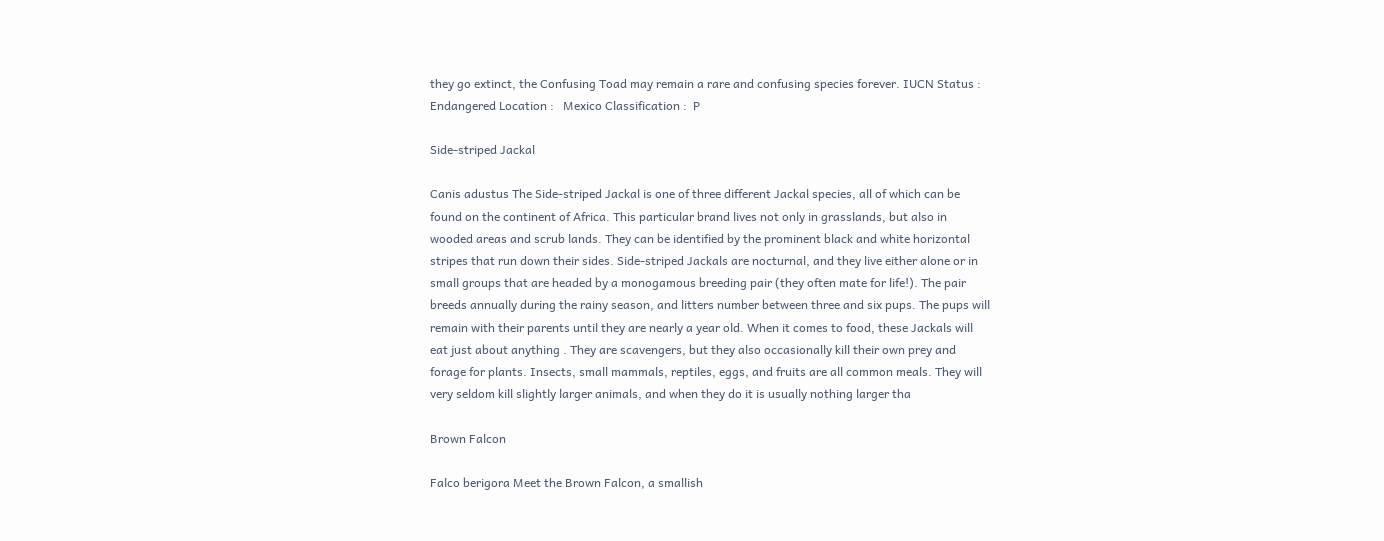they go extinct, the Confusing Toad may remain a rare and confusing species forever. IUCN Status :  Endangered Location :   Mexico Classification :  P

Side-striped Jackal

Canis adustus The Side-striped Jackal is one of three different Jackal species, all of which can be found on the continent of Africa. This particular brand lives not only in grasslands, but also in wooded areas and scrub lands. They can be identified by the prominent black and white horizontal stripes that run down their sides. Side-striped Jackals are nocturnal, and they live either alone or in small groups that are headed by a monogamous breeding pair (they often mate for life!). The pair breeds annually during the rainy season, and litters number between three and six pups. The pups will remain with their parents until they are nearly a year old. When it comes to food, these Jackals will eat just about anything . They are scavengers, but they also occasionally kill their own prey and forage for plants. Insects, small mammals, reptiles, eggs, and fruits are all common meals. They will very seldom kill slightly larger animals, and when they do it is usually nothing larger tha

Brown Falcon

Falco berigora Meet the Brown Falcon, a smallish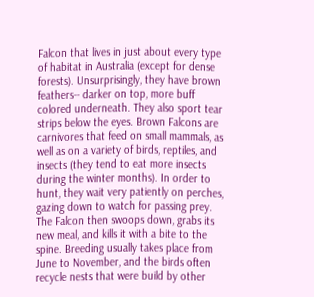Falcon that lives in just about every type of habitat in Australia (except for dense forests). Unsurprisingly, they have brown feathers-- darker on top, more buff colored underneath. They also sport tear strips below the eyes. Brown Falcons are carnivores that feed on small mammals, as well as on a variety of birds, reptiles, and insects (they tend to eat more insects during the winter months). In order to hunt, they wait very patiently on perches, gazing down to watch for passing prey. The Falcon then swoops down, grabs its new meal, and kills it with a bite to the spine. Breeding usually takes place from June to November, and the birds often recycle nests that were build by other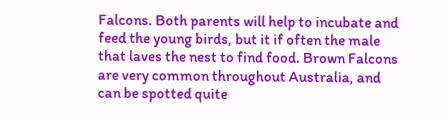Falcons. Both parents will help to incubate and feed the young birds, but it if often the male that laves the nest to find food. Brown Falcons are very common throughout Australia, and can be spotted quite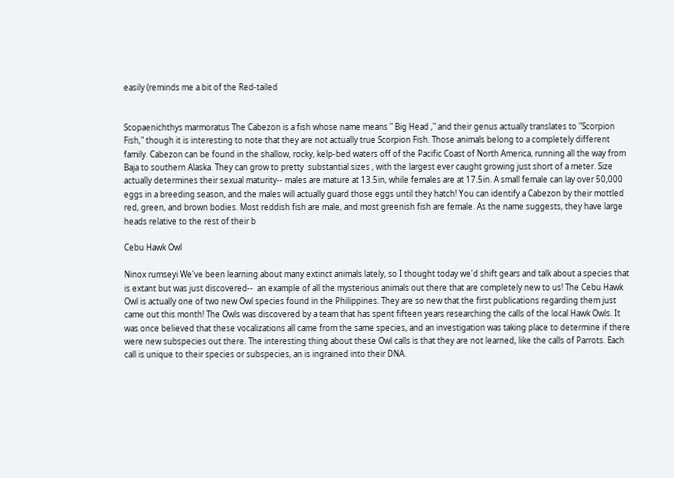easily (reminds me a bit of the Red-tailed


Scopaenichthys marmoratus The Cabezon is a fish whose name means " Big Head ," and their genus actually translates to "Scorpion Fish," though it is interesting to note that they are not actually true Scorpion Fish. Those animals belong to a completely different family. Cabezon can be found in the shallow, rocky, kelp-bed waters off of the Pacific Coast of North America, running all the way from Baja to southern Alaska. They can grow to pretty  substantial sizes , with the largest ever caught growing just short of a meter. Size actually determines their sexual maturity-- males are mature at 13.5in, while females are at 17.5in. A small female can lay over 50,000 eggs in a breeding season, and the males will actually guard those eggs until they hatch! You can identify a Cabezon by their mottled red, green, and brown bodies. Most reddish fish are male, and most greenish fish are female. As the name suggests, they have large heads relative to the rest of their b

Cebu Hawk Owl

Ninox rumseyi We've been learning about many extinct animals lately, so I thought today we'd shift gears and talk about a species that is extant but was just discovered--  an example of all the mysterious animals out there that are completely new to us! The Cebu Hawk Owl is actually one of two new Owl species found in the Philippines. They are so new that the first publications regarding them just came out this month! The Owls was discovered by a team that has spent fifteen years researching the calls of the local Hawk Owls. It was once believed that these vocalizations all came from the same species, and an investigation was taking place to determine if there were new subspecies out there. The interesting thing about these Owl calls is that they are not learned, like the calls of Parrots. Each call is unique to their species or subspecies, an is ingrained into their DNA.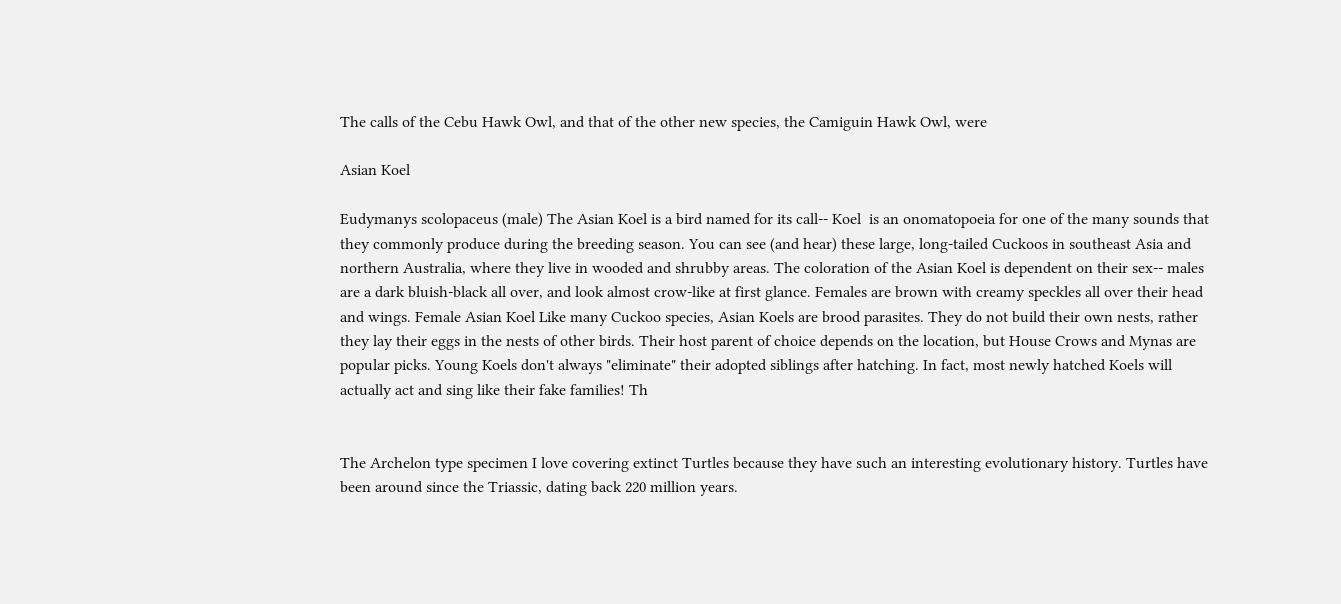The calls of the Cebu Hawk Owl, and that of the other new species, the Camiguin Hawk Owl, were

Asian Koel

Eudymanys scolopaceus (male) The Asian Koel is a bird named for its call-- Koel  is an onomatopoeia for one of the many sounds that they commonly produce during the breeding season. You can see (and hear) these large, long-tailed Cuckoos in southeast Asia and northern Australia, where they live in wooded and shrubby areas. The coloration of the Asian Koel is dependent on their sex-- males are a dark bluish-black all over, and look almost crow-like at first glance. Females are brown with creamy speckles all over their head and wings. Female Asian Koel Like many Cuckoo species, Asian Koels are brood parasites. They do not build their own nests, rather they lay their eggs in the nests of other birds. Their host parent of choice depends on the location, but House Crows and Mynas are popular picks. Young Koels don't always "eliminate" their adopted siblings after hatching. In fact, most newly hatched Koels will actually act and sing like their fake families! Th


The Archelon type specimen I love covering extinct Turtles because they have such an interesting evolutionary history. Turtles have been around since the Triassic, dating back 220 million years.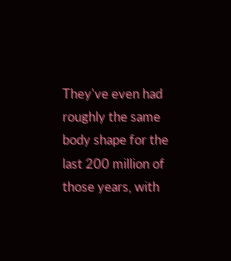They've even had roughly the same body shape for the last 200 million of those years, with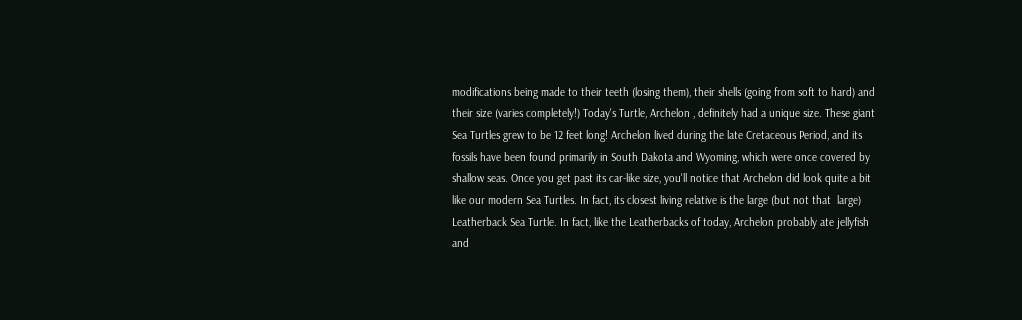modifications being made to their teeth (losing them), their shells (going from soft to hard) and their size (varies completely!) Today's Turtle, Archelon , definitely had a unique size. These giant Sea Turtles grew to be 12 feet long! Archelon lived during the late Cretaceous Period, and its fossils have been found primarily in South Dakota and Wyoming, which were once covered by shallow seas. Once you get past its car-like size, you'll notice that Archelon did look quite a bit like our modern Sea Turtles. In fact, its closest living relative is the large (but not that  large) Leatherback Sea Turtle. In fact, like the Leatherbacks of today, Archelon probably ate jellyfish and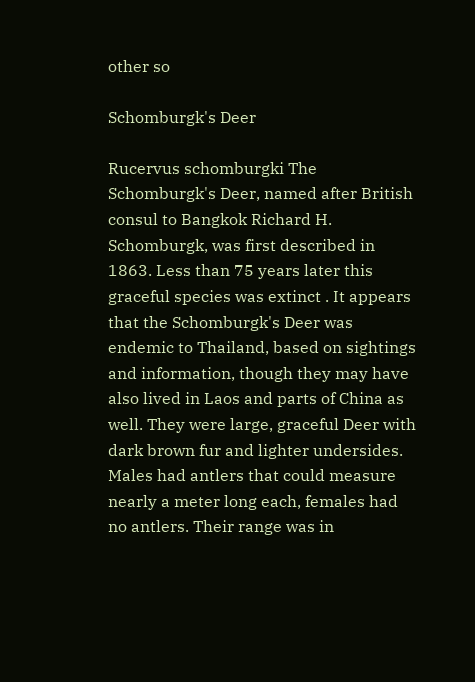other so

Schomburgk's Deer

Rucervus schomburgki The Schomburgk's Deer, named after British consul to Bangkok Richard H. Schomburgk, was first described in 1863. Less than 75 years later this graceful species was extinct . It appears that the Schomburgk's Deer was endemic to Thailand, based on sightings and information, though they may have also lived in Laos and parts of China as well. They were large, graceful Deer with dark brown fur and lighter undersides. Males had antlers that could measure nearly a meter long each, females had no antlers. Their range was in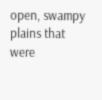open, swampy plains that were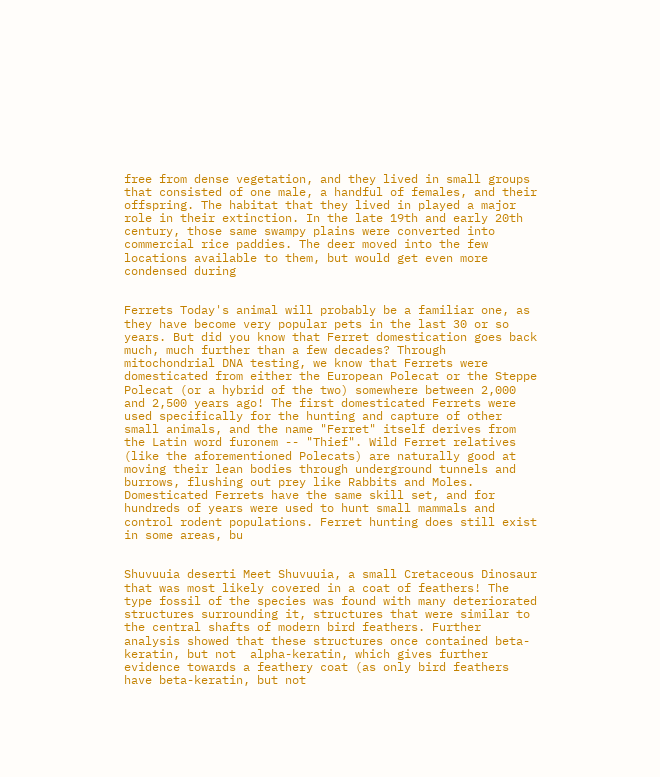free from dense vegetation, and they lived in small groups that consisted of one male, a handful of females, and their offspring. The habitat that they lived in played a major role in their extinction. In the late 19th and early 20th century, those same swampy plains were converted into commercial rice paddies. The deer moved into the few locations available to them, but would get even more condensed during


Ferrets Today's animal will probably be a familiar one, as they have become very popular pets in the last 30 or so years. But did you know that Ferret domestication goes back much, much further than a few decades? Through mitochondrial DNA testing, we know that Ferrets were domesticated from either the European Polecat or the Steppe Polecat (or a hybrid of the two) somewhere between 2,000 and 2,500 years ago! The first domesticated Ferrets were used specifically for the hunting and capture of other small animals, and the name "Ferret" itself derives from the Latin word furonem -- "Thief". Wild Ferret relatives (like the aforementioned Polecats) are naturally good at moving their lean bodies through underground tunnels and burrows, flushing out prey like Rabbits and Moles. Domesticated Ferrets have the same skill set, and for hundreds of years were used to hunt small mammals and control rodent populations. Ferret hunting does still exist in some areas, bu


Shuvuuia deserti Meet Shuvuuia, a small Cretaceous Dinosaur that was most likely covered in a coat of feathers! The type fossil of the species was found with many deteriorated structures surrounding it, structures that were similar to the central shafts of modern bird feathers. Further analysis showed that these structures once contained beta-keratin, but not  alpha-keratin, which gives further evidence towards a feathery coat (as only bird feathers have beta-keratin, but not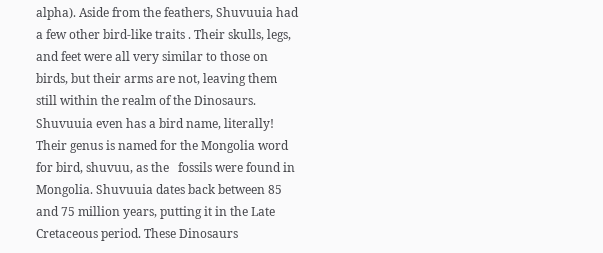alpha). Aside from the feathers, Shuvuuia had a few other bird-like traits . Their skulls, legs, and feet were all very similar to those on birds, but their arms are not, leaving them still within the realm of the Dinosaurs. Shuvuuia even has a bird name, literally! Their genus is named for the Mongolia word for bird, shuvuu, as the   fossils were found in Mongolia. Shuvuuia dates back between 85 and 75 million years, putting it in the Late Cretaceous period. These Dinosaurs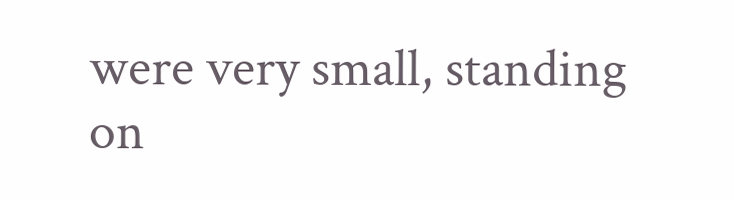were very small, standing on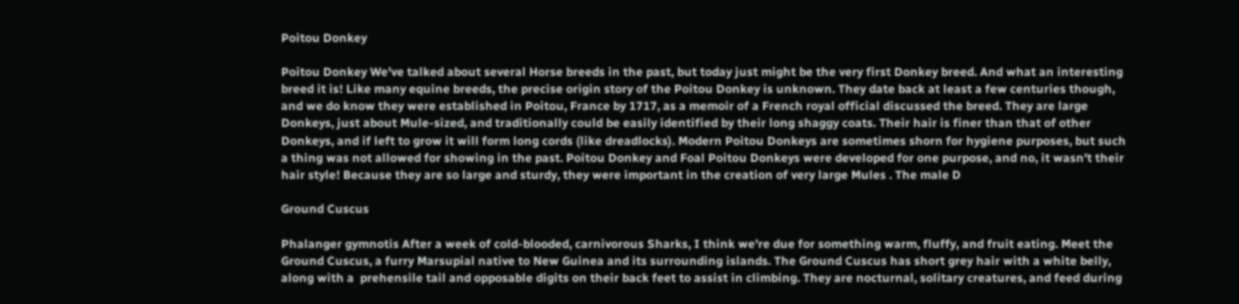Poitou Donkey

Poitou Donkey We've talked about several Horse breeds in the past, but today just might be the very first Donkey breed. And what an interesting breed it is! Like many equine breeds, the precise origin story of the Poitou Donkey is unknown. They date back at least a few centuries though, and we do know they were established in Poitou, France by 1717, as a memoir of a French royal official discussed the breed. They are large Donkeys, just about Mule-sized, and traditionally could be easily identified by their long shaggy coats. Their hair is finer than that of other Donkeys, and if left to grow it will form long cords (like dreadlocks). Modern Poitou Donkeys are sometimes shorn for hygiene purposes, but such a thing was not allowed for showing in the past. Poitou Donkey and Foal Poitou Donkeys were developed for one purpose, and no, it wasn't their hair style! Because they are so large and sturdy, they were important in the creation of very large Mules . The male D

Ground Cuscus

Phalanger gymnotis After a week of cold-blooded, carnivorous Sharks, I think we're due for something warm, fluffy, and fruit eating. Meet the Ground Cuscus, a furry Marsupial native to New Guinea and its surrounding islands. The Ground Cuscus has short grey hair with a white belly, along with a  prehensile tail and opposable digits on their back feet to assist in climbing. They are nocturnal, solitary creatures, and feed during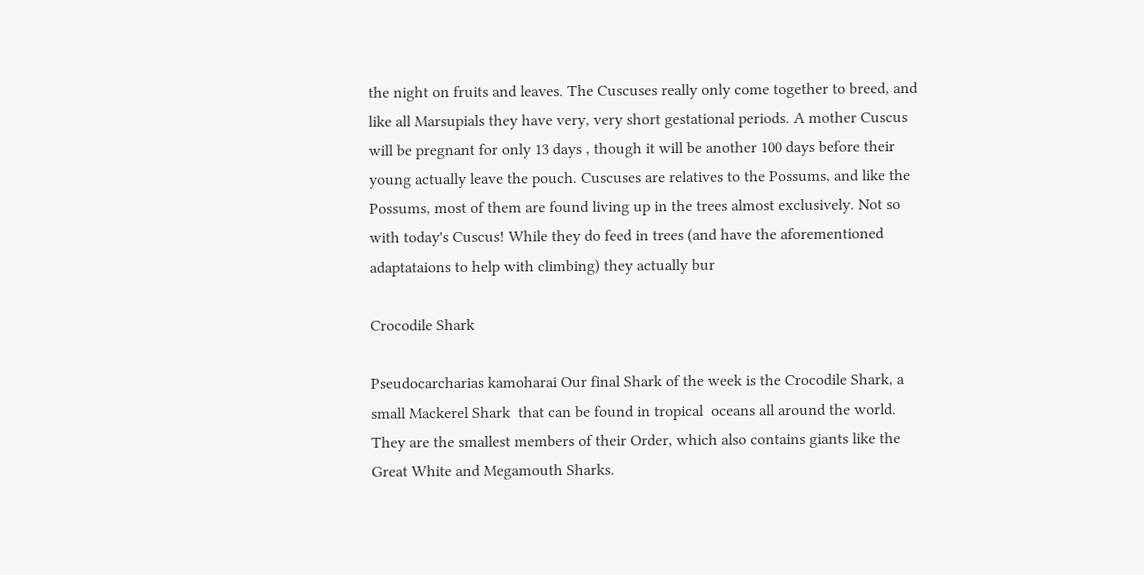the night on fruits and leaves. The Cuscuses really only come together to breed, and like all Marsupials they have very, very short gestational periods. A mother Cuscus will be pregnant for only 13 days , though it will be another 100 days before their young actually leave the pouch. Cuscuses are relatives to the Possums, and like the Possums, most of them are found living up in the trees almost exclusively. Not so with today's Cuscus! While they do feed in trees (and have the aforementioned adaptataions to help with climbing) they actually bur

Crocodile Shark

Pseudocarcharias kamoharai Our final Shark of the week is the Crocodile Shark, a small Mackerel Shark  that can be found in tropical  oceans all around the world. They are the smallest members of their Order, which also contains giants like the Great White and Megamouth Sharks.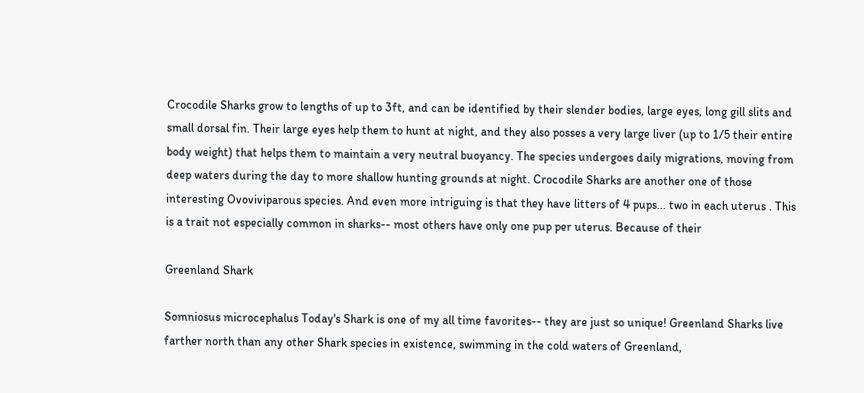Crocodile Sharks grow to lengths of up to 3ft, and can be identified by their slender bodies, large eyes, long gill slits and small dorsal fin. Their large eyes help them to hunt at night, and they also posses a very large liver (up to 1/5 their entire body weight) that helps them to maintain a very neutral buoyancy. The species undergoes daily migrations, moving from deep waters during the day to more shallow hunting grounds at night. Crocodile Sharks are another one of those interesting Ovoviviparous species. And even more intriguing is that they have litters of 4 pups... two in each uterus . This is a trait not especially common in sharks-- most others have only one pup per uterus. Because of their

Greenland Shark

Somniosus microcephalus Today's Shark is one of my all time favorites-- they are just so unique! Greenland Sharks live farther north than any other Shark species in existence, swimming in the cold waters of Greenland,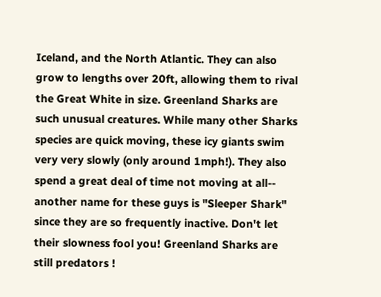Iceland, and the North Atlantic. They can also grow to lengths over 20ft, allowing them to rival the Great White in size. Greenland Sharks are such unusual creatures. While many other Sharks species are quick moving, these icy giants swim very very slowly (only around 1mph!). They also spend a great deal of time not moving at all-- another name for these guys is "Sleeper Shark" since they are so frequently inactive. Don't let their slowness fool you! Greenland Sharks are still predators !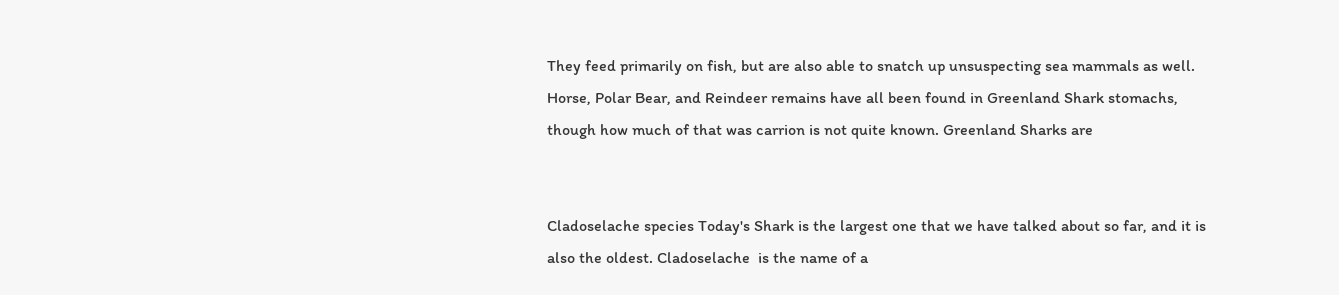They feed primarily on fish, but are also able to snatch up unsuspecting sea mammals as well. Horse, Polar Bear, and Reindeer remains have all been found in Greenland Shark stomachs, though how much of that was carrion is not quite known. Greenland Sharks are


Cladoselache species Today's Shark is the largest one that we have talked about so far, and it is also the oldest. Cladoselache  is the name of a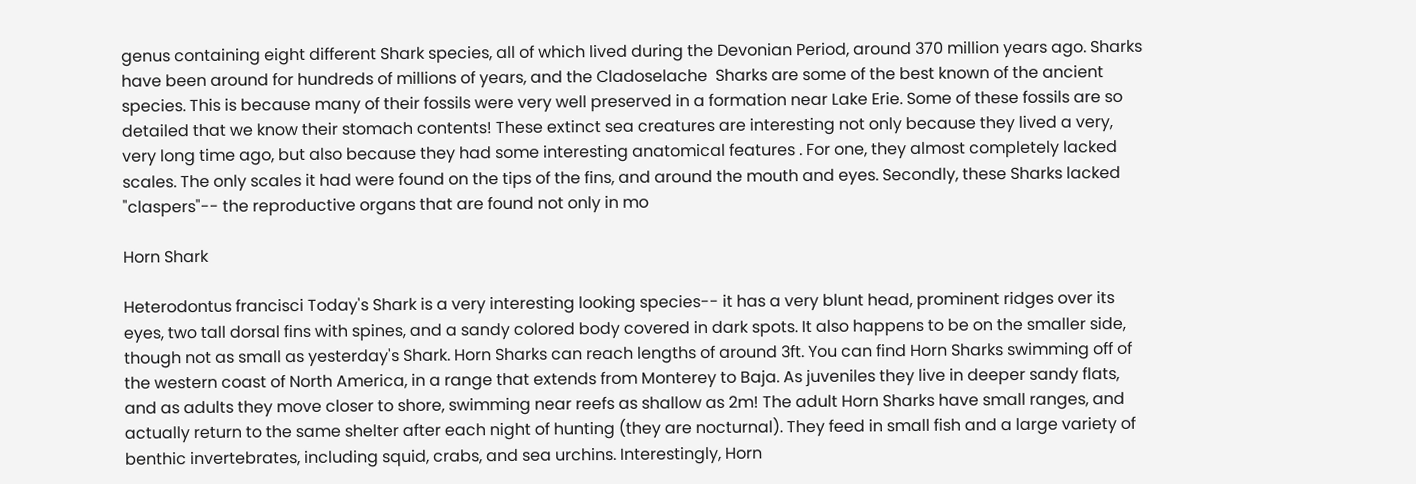genus containing eight different Shark species, all of which lived during the Devonian Period, around 370 million years ago. Sharks have been around for hundreds of millions of years, and the Cladoselache  Sharks are some of the best known of the ancient species. This is because many of their fossils were very well preserved in a formation near Lake Erie. Some of these fossils are so detailed that we know their stomach contents! These extinct sea creatures are interesting not only because they lived a very, very long time ago, but also because they had some interesting anatomical features . For one, they almost completely lacked scales. The only scales it had were found on the tips of the fins, and around the mouth and eyes. Secondly, these Sharks lacked "claspers"-- the reproductive organs that are found not only in mo

Horn Shark

Heterodontus francisci Today's Shark is a very interesting looking species-- it has a very blunt head, prominent ridges over its eyes, two tall dorsal fins with spines, and a sandy colored body covered in dark spots. It also happens to be on the smaller side, though not as small as yesterday's Shark. Horn Sharks can reach lengths of around 3ft. You can find Horn Sharks swimming off of the western coast of North America, in a range that extends from Monterey to Baja. As juveniles they live in deeper sandy flats, and as adults they move closer to shore, swimming near reefs as shallow as 2m! The adult Horn Sharks have small ranges, and actually return to the same shelter after each night of hunting (they are nocturnal). They feed in small fish and a large variety of benthic invertebrates, including squid, crabs, and sea urchins. Interestingly, Horn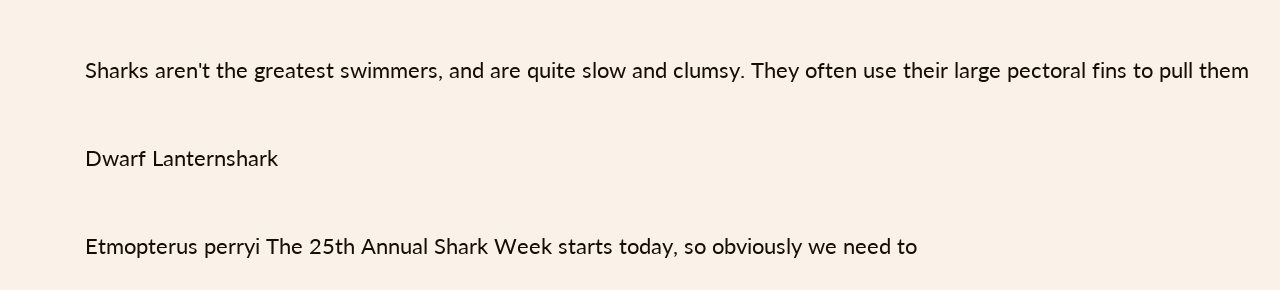Sharks aren't the greatest swimmers, and are quite slow and clumsy. They often use their large pectoral fins to pull them

Dwarf Lanternshark

Etmopterus perryi The 25th Annual Shark Week starts today, so obviously we need to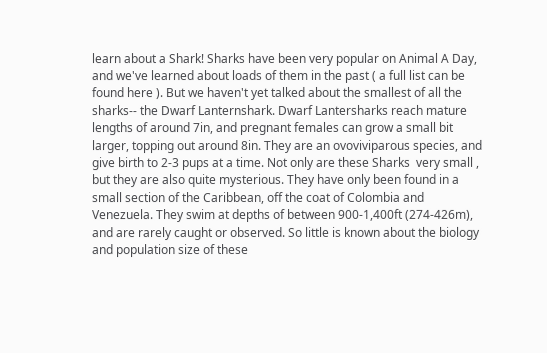learn about a Shark! Sharks have been very popular on Animal A Day, and we've learned about loads of them in the past ( a full list can be found here ). But we haven't yet talked about the smallest of all the sharks-- the Dwarf Lanternshark. Dwarf Lantersharks reach mature lengths of around 7in, and pregnant females can grow a small bit larger, topping out around 8in. They are an ovoviviparous species, and give birth to 2-3 pups at a time. Not only are these Sharks  very small , but they are also quite mysterious. They have only been found in a small section of the Caribbean, off the coat of Colombia and Venezuela. They swim at depths of between 900-1,400ft (274-426m), and are rarely caught or observed. So little is known about the biology and population size of these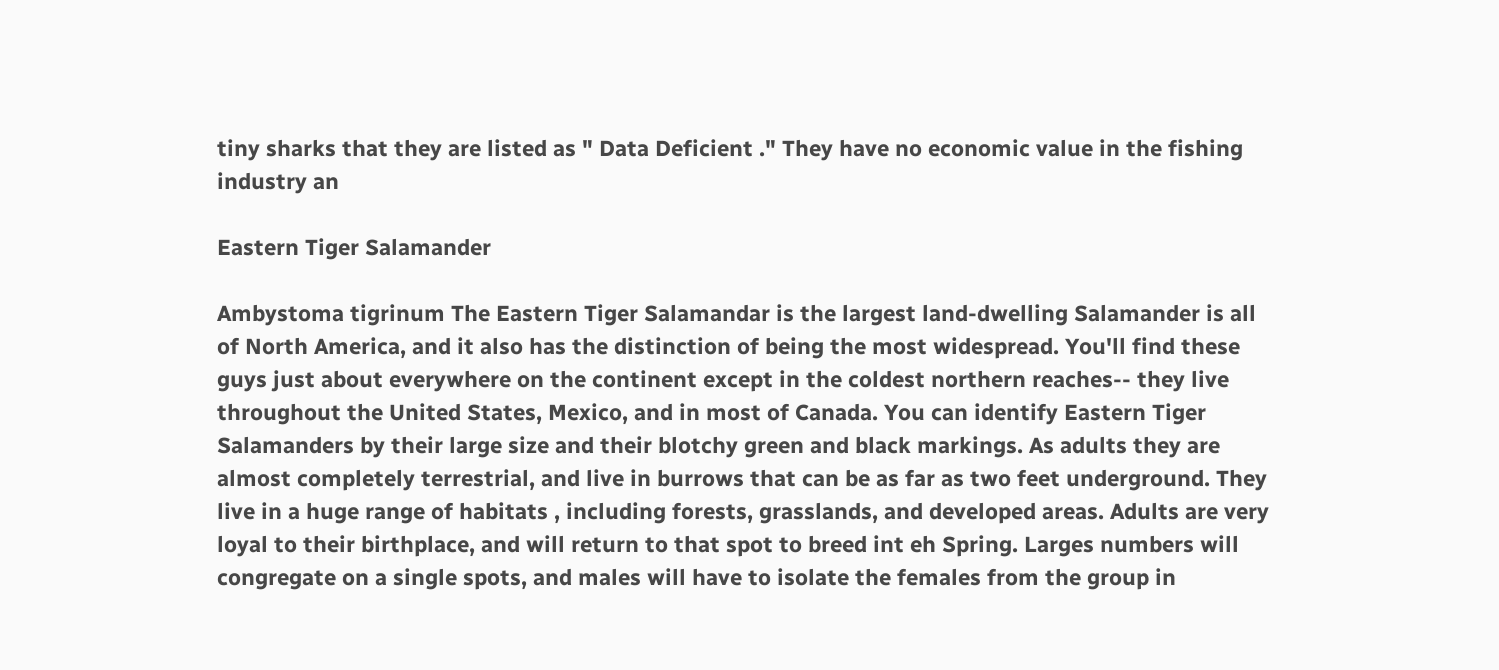tiny sharks that they are listed as " Data Deficient ." They have no economic value in the fishing industry an

Eastern Tiger Salamander

Ambystoma tigrinum The Eastern Tiger Salamandar is the largest land-dwelling Salamander is all of North America, and it also has the distinction of being the most widespread. You'll find these guys just about everywhere on the continent except in the coldest northern reaches-- they live throughout the United States, Mexico, and in most of Canada. You can identify Eastern Tiger Salamanders by their large size and their blotchy green and black markings. As adults they are almost completely terrestrial, and live in burrows that can be as far as two feet underground. They live in a huge range of habitats , including forests, grasslands, and developed areas. Adults are very loyal to their birthplace, and will return to that spot to breed int eh Spring. Larges numbers will congregate on a single spots, and males will have to isolate the females from the group in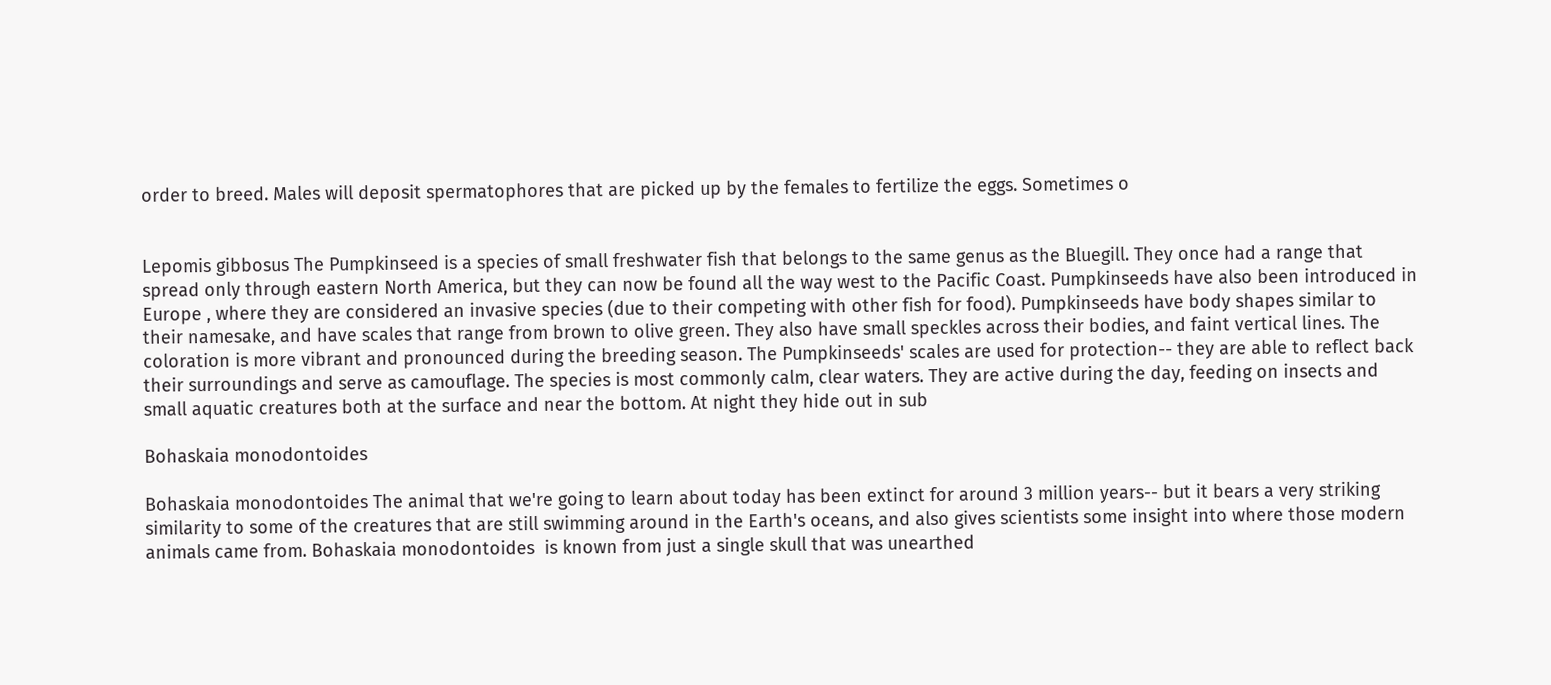order to breed. Males will deposit spermatophores that are picked up by the females to fertilize the eggs. Sometimes o


Lepomis gibbosus The Pumpkinseed is a species of small freshwater fish that belongs to the same genus as the Bluegill. They once had a range that spread only through eastern North America, but they can now be found all the way west to the Pacific Coast. Pumpkinseeds have also been introduced in  Europe , where they are considered an invasive species (due to their competing with other fish for food). Pumpkinseeds have body shapes similar to their namesake, and have scales that range from brown to olive green. They also have small speckles across their bodies, and faint vertical lines. The coloration is more vibrant and pronounced during the breeding season. The Pumpkinseeds' scales are used for protection-- they are able to reflect back their surroundings and serve as camouflage. The species is most commonly calm, clear waters. They are active during the day, feeding on insects and small aquatic creatures both at the surface and near the bottom. At night they hide out in sub

Bohaskaia monodontoides

Bohaskaia monodontoides The animal that we're going to learn about today has been extinct for around 3 million years-- but it bears a very striking similarity to some of the creatures that are still swimming around in the Earth's oceans, and also gives scientists some insight into where those modern animals came from. Bohaskaia monodontoides  is known from just a single skull that was unearthed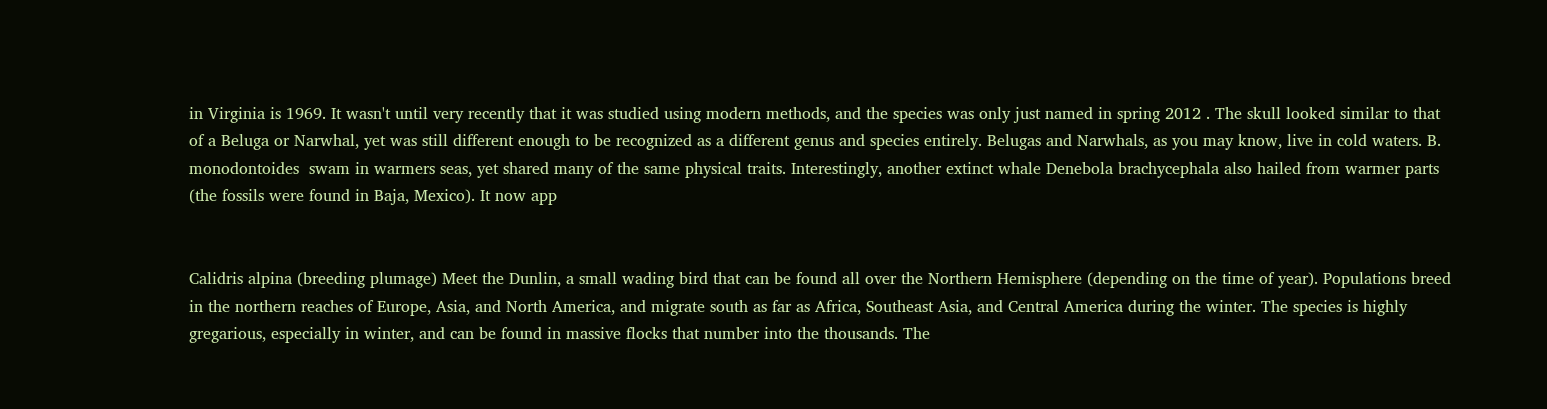in Virginia is 1969. It wasn't until very recently that it was studied using modern methods, and the species was only just named in spring 2012 . The skull looked similar to that of a Beluga or Narwhal, yet was still different enough to be recognized as a different genus and species entirely. Belugas and Narwhals, as you may know, live in cold waters. B. monodontoides  swam in warmers seas, yet shared many of the same physical traits. Interestingly, another extinct whale Denebola brachycephala also hailed from warmer parts (the fossils were found in Baja, Mexico). It now app


Calidris alpina (breeding plumage) Meet the Dunlin, a small wading bird that can be found all over the Northern Hemisphere (depending on the time of year). Populations breed in the northern reaches of Europe, Asia, and North America, and migrate south as far as Africa, Southeast Asia, and Central America during the winter. The species is highly gregarious, especially in winter, and can be found in massive flocks that number into the thousands. The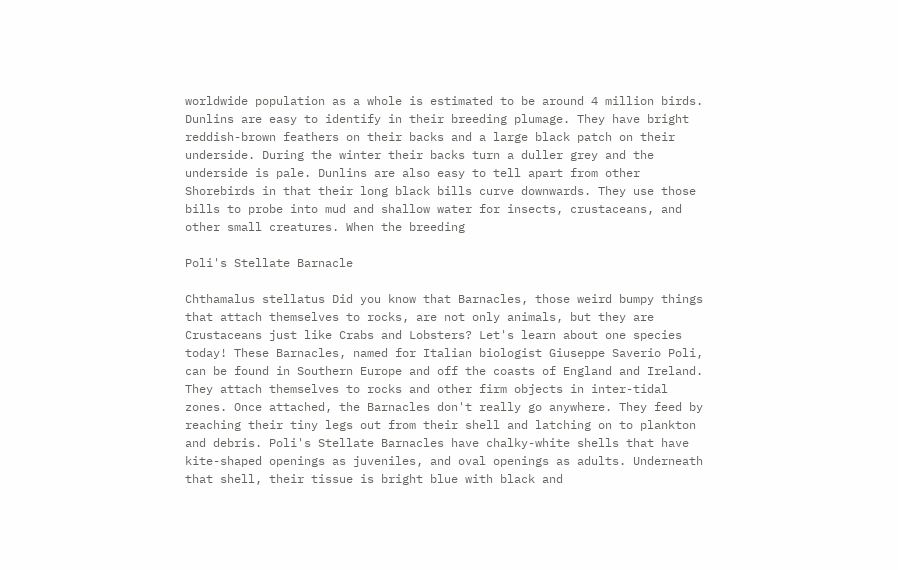worldwide population as a whole is estimated to be around 4 million birds. Dunlins are easy to identify in their breeding plumage. They have bright reddish-brown feathers on their backs and a large black patch on their underside. During the winter their backs turn a duller grey and the underside is pale. Dunlins are also easy to tell apart from other Shorebirds in that their long black bills curve downwards. They use those bills to probe into mud and shallow water for insects, crustaceans, and other small creatures. When the breeding

Poli's Stellate Barnacle

Chthamalus stellatus Did you know that Barnacles, those weird bumpy things that attach themselves to rocks, are not only animals, but they are Crustaceans just like Crabs and Lobsters? Let's learn about one species today! These Barnacles, named for Italian biologist Giuseppe Saverio Poli, can be found in Southern Europe and off the coasts of England and Ireland. They attach themselves to rocks and other firm objects in inter-tidal zones. Once attached, the Barnacles don't really go anywhere. They feed by reaching their tiny legs out from their shell and latching on to plankton and debris. Poli's Stellate Barnacles have chalky-white shells that have kite-shaped openings as juveniles, and oval openings as adults. Underneath that shell, their tissue is bright blue with black and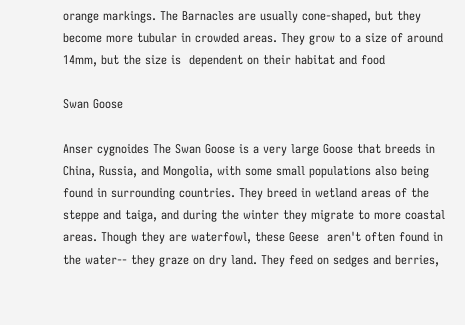orange markings. The Barnacles are usually cone-shaped, but they become more tubular in crowded areas. They grow to a size of around 14mm, but the size is  dependent on their habitat and food

Swan Goose

Anser cygnoides The Swan Goose is a very large Goose that breeds in China, Russia, and Mongolia, with some small populations also being found in surrounding countries. They breed in wetland areas of the steppe and taiga, and during the winter they migrate to more coastal areas. Though they are waterfowl, these Geese  aren't often found in the water-- they graze on dry land. They feed on sedges and berries,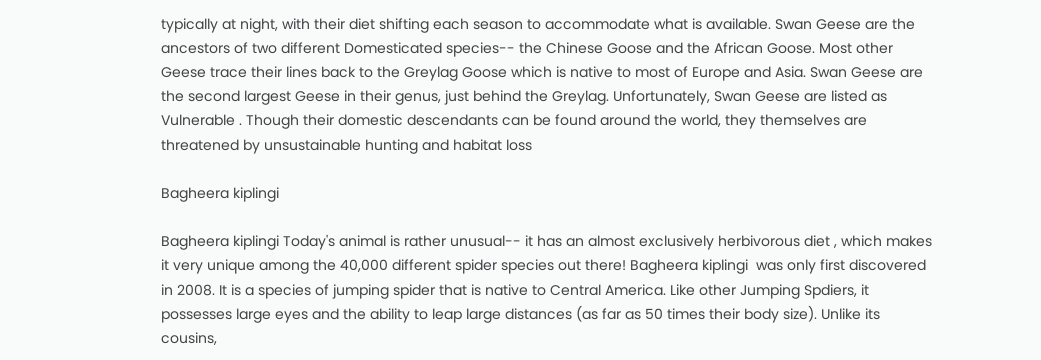typically at night, with their diet shifting each season to accommodate what is available. Swan Geese are the ancestors of two different Domesticated species-- the Chinese Goose and the African Goose. Most other Geese trace their lines back to the Greylag Goose which is native to most of Europe and Asia. Swan Geese are the second largest Geese in their genus, just behind the Greylag. Unfortunately, Swan Geese are listed as Vulnerable . Though their domestic descendants can be found around the world, they themselves are threatened by unsustainable hunting and habitat loss

Bagheera kiplingi

Bagheera kiplingi Today's animal is rather unusual-- it has an almost exclusively herbivorous diet , which makes it very unique among the 40,000 different spider species out there! Bagheera kiplingi  was only first discovered in 2008. It is a species of jumping spider that is native to Central America. Like other Jumping Spdiers, it possesses large eyes and the ability to leap large distances (as far as 50 times their body size). Unlike its cousins,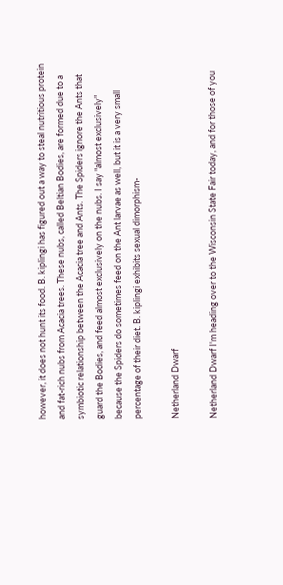however, it does not hunt its food. B. kiplingi has figured out a way to steal nutritious protein and fat-rich nubs from Acacia trees. These nubs, called Beltian Bodies, are formed due to a symbiotic relationship between the Acacia tree and Ants. The Spiders ignore the Ants that guard the Bodies, and feed almost exclusively on the nubs. I say "almost exclusively" because the Spiders do sometimes feed on the Ant larvae as well, but it is a very small percentage of their diet. B. kiplingi exhibits sexual dimorphism-

Netherland Dwarf

Netherland Dwarf I'm heading over to the Wisconsin State Fair today, and for those of you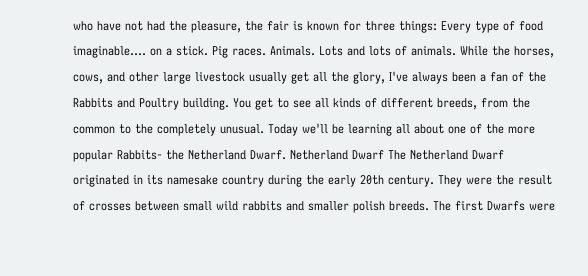who have not had the pleasure, the fair is known for three things: Every type of food imaginable.... on a stick. Pig races. Animals. Lots and lots of animals. While the horses, cows, and other large livestock usually get all the glory, I've always been a fan of the Rabbits and Poultry building. You get to see all kinds of different breeds, from the common to the completely unusual. Today we'll be learning all about one of the more popular Rabbits- the Netherland Dwarf. Netherland Dwarf The Netherland Dwarf originated in its namesake country during the early 20th century. They were the result of crosses between small wild rabbits and smaller polish breeds. The first Dwarfs were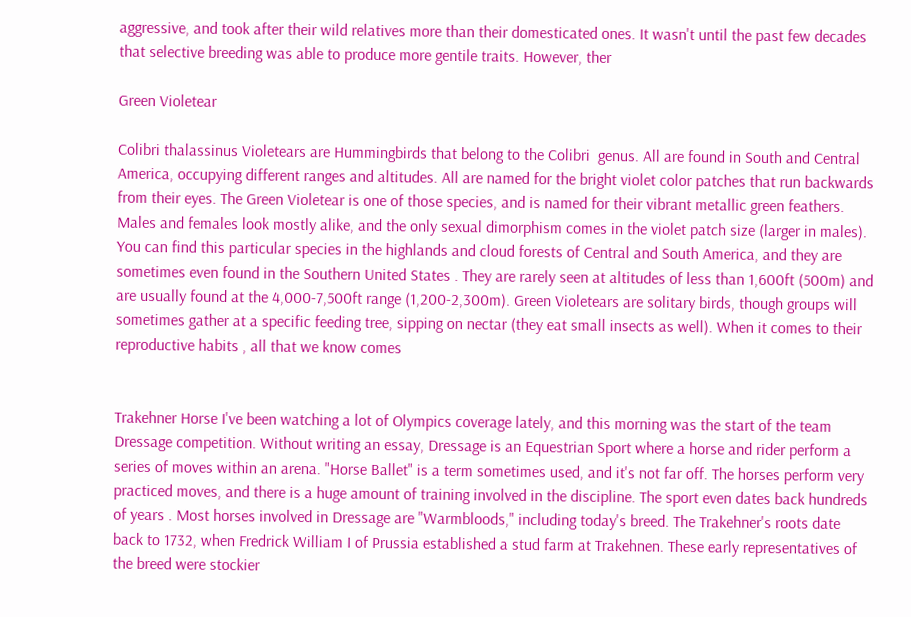aggressive, and took after their wild relatives more than their domesticated ones. It wasn't until the past few decades that selective breeding was able to produce more gentile traits. However, ther

Green Violetear

Colibri thalassinus Violetears are Hummingbirds that belong to the Colibri  genus. All are found in South and Central America, occupying different ranges and altitudes. All are named for the bright violet color patches that run backwards from their eyes. The Green Violetear is one of those species, and is named for their vibrant metallic green feathers. Males and females look mostly alike, and the only sexual dimorphism comes in the violet patch size (larger in males). You can find this particular species in the highlands and cloud forests of Central and South America, and they are sometimes even found in the Southern United States . They are rarely seen at altitudes of less than 1,600ft (500m) and are usually found at the 4,000-7,500ft range (1,200-2,300m). Green Violetears are solitary birds, though groups will sometimes gather at a specific feeding tree, sipping on nectar (they eat small insects as well). When it comes to their reproductive habits , all that we know comes


Trakehner Horse I've been watching a lot of Olympics coverage lately, and this morning was the start of the team Dressage competition. Without writing an essay, Dressage is an Equestrian Sport where a horse and rider perform a series of moves within an arena. "Horse Ballet" is a term sometimes used, and it's not far off. The horses perform very practiced moves, and there is a huge amount of training involved in the discipline. The sport even dates back hundreds of years . Most horses involved in Dressage are "Warmbloods," including today's breed. The Trakehner's roots date back to 1732, when Fredrick William I of Prussia established a stud farm at Trakehnen. These early representatives of the breed were stockier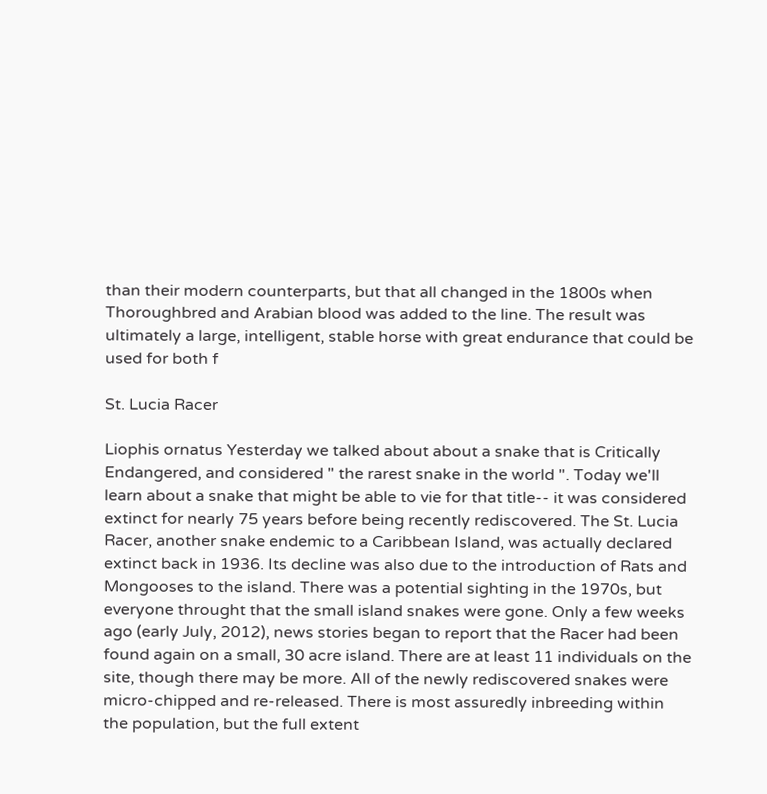than their modern counterparts, but that all changed in the 1800s when Thoroughbred and Arabian blood was added to the line. The result was ultimately a large, intelligent, stable horse with great endurance that could be used for both f

St. Lucia Racer

Liophis ornatus Yesterday we talked about about a snake that is Critically Endangered, and considered " the rarest snake in the world ". Today we'll learn about a snake that might be able to vie for that title-- it was considered extinct for nearly 75 years before being recently rediscovered. The St. Lucia Racer, another snake endemic to a Caribbean Island, was actually declared extinct back in 1936. Its decline was also due to the introduction of Rats and Mongooses to the island. There was a potential sighting in the 1970s, but everyone throught that the small island snakes were gone. Only a few weeks ago (early July, 2012), news stories began to report that the Racer had been found again on a small, 30 acre island. There are at least 11 individuals on the site, though there may be more. All of the newly rediscovered snakes were micro-chipped and re-released. There is most assuredly inbreeding within the population, but the full extent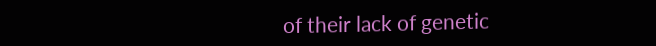of their lack of genetic